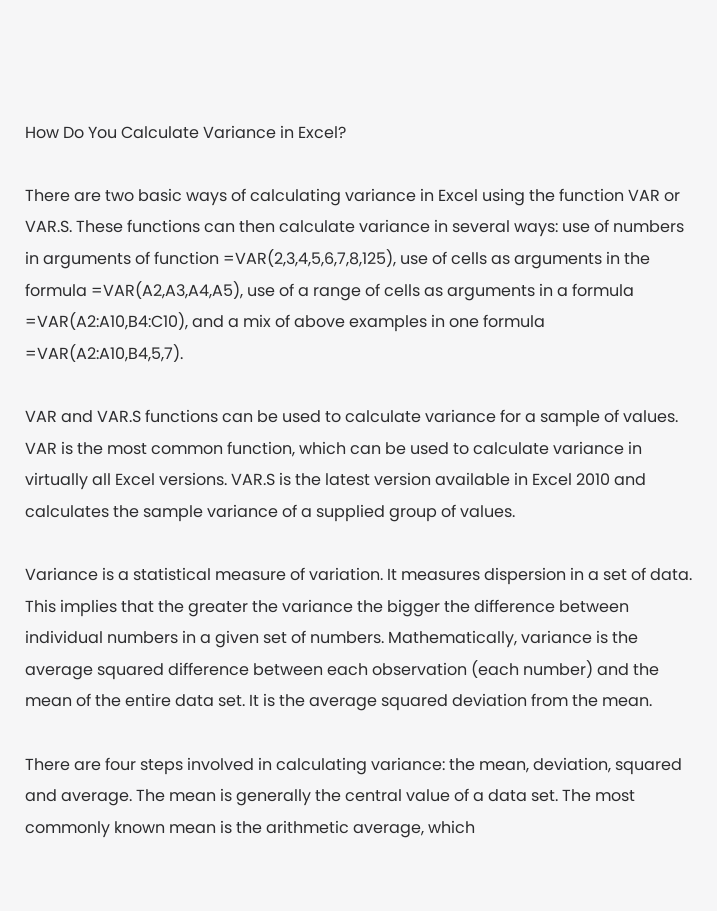How Do You Calculate Variance in Excel?

There are two basic ways of calculating variance in Excel using the function VAR or VAR.S. These functions can then calculate variance in several ways: use of numbers in arguments of function =VAR(2,3,4,5,6,7,8,125), use of cells as arguments in the formula =VAR(A2,A3,A4,A5), use of a range of cells as arguments in a formula =VAR(A2:A10,B4:C10), and a mix of above examples in one formula =VAR(A2:A10,B4,5,7).

VAR and VAR.S functions can be used to calculate variance for a sample of values. VAR is the most common function, which can be used to calculate variance in virtually all Excel versions. VAR.S is the latest version available in Excel 2010 and calculates the sample variance of a supplied group of values.

Variance is a statistical measure of variation. It measures dispersion in a set of data. This implies that the greater the variance the bigger the difference between individual numbers in a given set of numbers. Mathematically, variance is the average squared difference between each observation (each number) and the mean of the entire data set. It is the average squared deviation from the mean.

There are four steps involved in calculating variance: the mean, deviation, squared and average. The mean is generally the central value of a data set. The most commonly known mean is the arithmetic average, which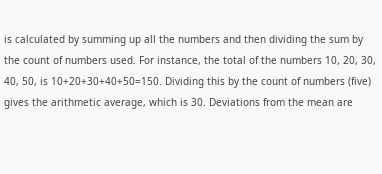is calculated by summing up all the numbers and then dividing the sum by the count of numbers used. For instance, the total of the numbers 10, 20, 30, 40, 50, is 10+20+30+40+50=150. Dividing this by the count of numbers (five) gives the arithmetic average, which is 30. Deviations from the mean are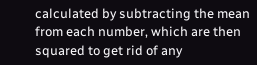calculated by subtracting the mean from each number, which are then squared to get rid of any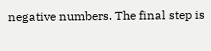negative numbers. The final step is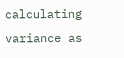calculating variance as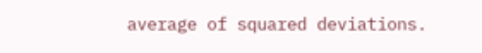average of squared deviations.